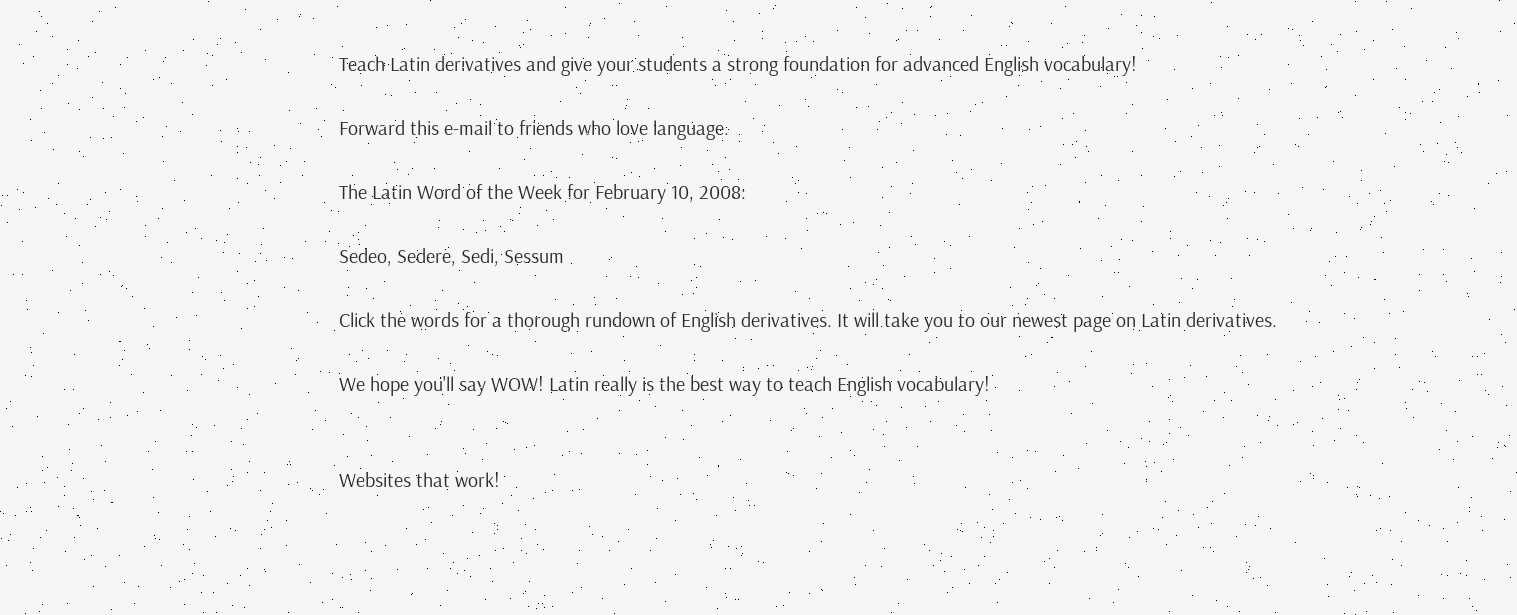Teach Latin derivatives and give your students a strong foundation for advanced English vocabulary!

Forward this e-mail to friends who love language.

The Latin Word of the Week for February 10, 2008:

Sedeo, Sedere, Sedi, Sessum

Click the words for a thorough rundown of English derivatives. It will take you to our newest page on Latin derivatives.

We hope you'll say WOW! Latin really is the best way to teach English vocabulary!


Websites that work!